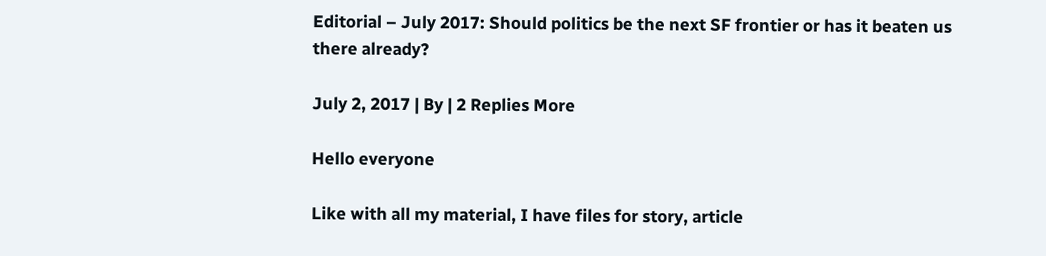Editorial – July 2017: Should politics be the next SF frontier or has it beaten us there already?

July 2, 2017 | By | 2 Replies More

Hello everyone

Like with all my material, I have files for story, article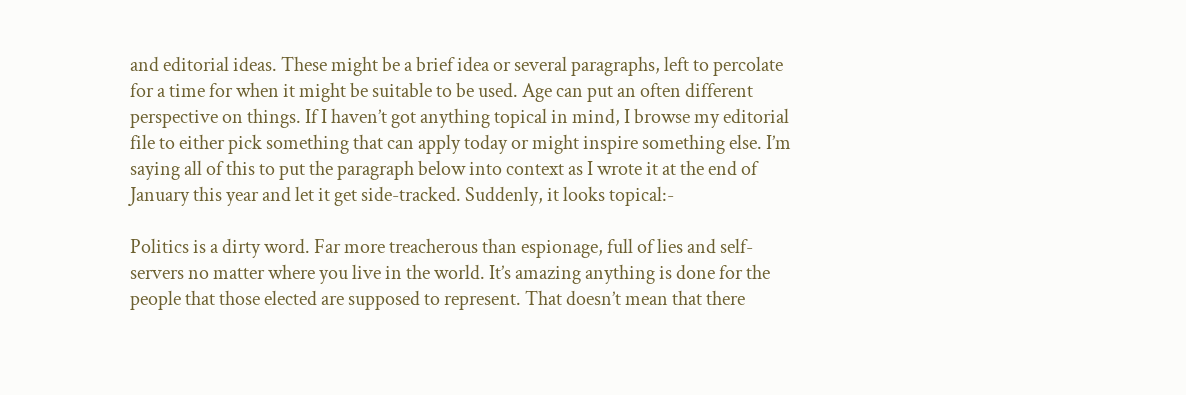and editorial ideas. These might be a brief idea or several paragraphs, left to percolate for a time for when it might be suitable to be used. Age can put an often different perspective on things. If I haven’t got anything topical in mind, I browse my editorial file to either pick something that can apply today or might inspire something else. I’m saying all of this to put the paragraph below into context as I wrote it at the end of January this year and let it get side-tracked. Suddenly, it looks topical:-

Politics is a dirty word. Far more treacherous than espionage, full of lies and self-servers no matter where you live in the world. It’s amazing anything is done for the people that those elected are supposed to represent. That doesn’t mean that there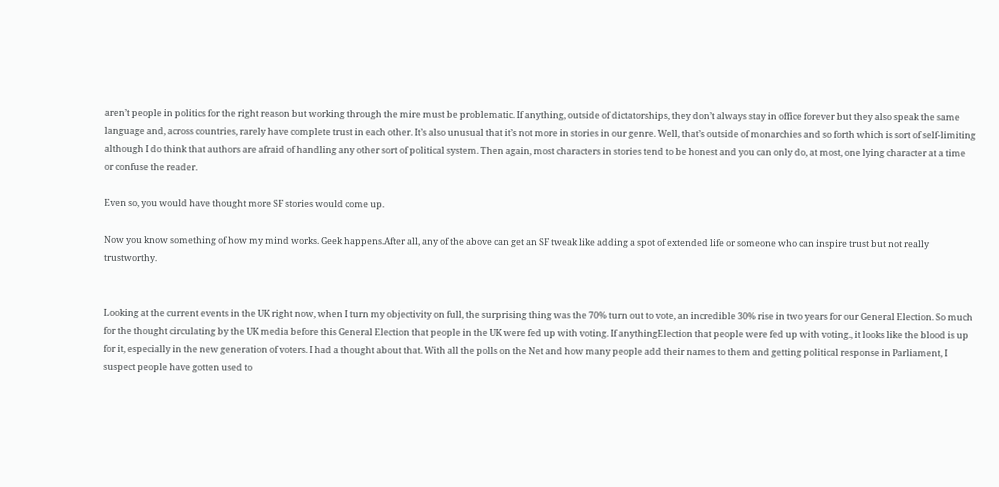aren’t people in politics for the right reason but working through the mire must be problematic. If anything, outside of dictatorships, they don’t always stay in office forever but they also speak the same language and, across countries, rarely have complete trust in each other. It’s also unusual that it’s not more in stories in our genre. Well, that’s outside of monarchies and so forth which is sort of self-limiting although I do think that authors are afraid of handling any other sort of political system. Then again, most characters in stories tend to be honest and you can only do, at most, one lying character at a time or confuse the reader.

Even so, you would have thought more SF stories would come up.

Now you know something of how my mind works. Geek happens.After all, any of the above can get an SF tweak like adding a spot of extended life or someone who can inspire trust but not really trustworthy.


Looking at the current events in the UK right now, when I turn my objectivity on full, the surprising thing was the 70% turn out to vote, an incredible 30% rise in two years for our General Election. So much for the thought circulating by the UK media before this General Election that people in the UK were fed up with voting. If anythingElection that people were fed up with voting., it looks like the blood is up for it, especially in the new generation of voters. I had a thought about that. With all the polls on the Net and how many people add their names to them and getting political response in Parliament, I suspect people have gotten used to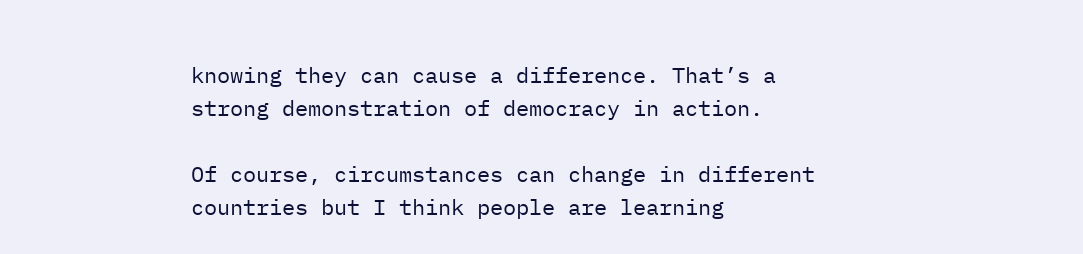knowing they can cause a difference. That’s a strong demonstration of democracy in action.

Of course, circumstances can change in different countries but I think people are learning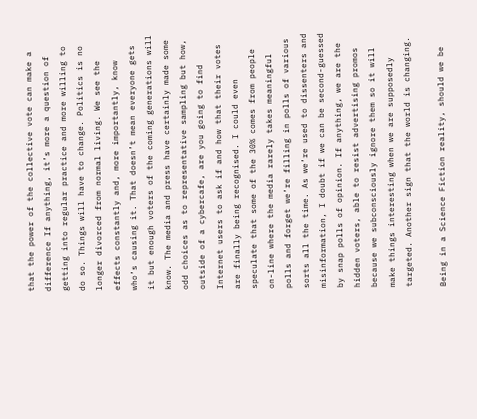that the power of the collective vote can make a difference If anything, it’s more a question of getting into regular practice and more willing to do so. Things will have to change. Politics is no longer divorced from normal living. We see the effects constantly and, more importantly, know who’s causing it. That doesn’t mean everyone gets it but enough voters of the coming generations will know. The media and press have certainly made some odd choices as to representative sampling but how, outside of a cybercafe, are you going to find Internet users to ask if and how that their votes are finally being recognised. I could even speculate that some of the 30% comes from people on-line where the media rarely takes meaningful polls and forget we’re filling in polls of various sorts all the time. As we’re used to dissenters and misinformation, I doubt if we can be second-guessed by snap polls of opinion. If anything, we are the hidden voters, able to resist advertising promos because we subconsciously ignore them so it will make things interesting when we are supposedly targeted. Another sign that the world is changing.

Being in a Science Fiction reality, should we be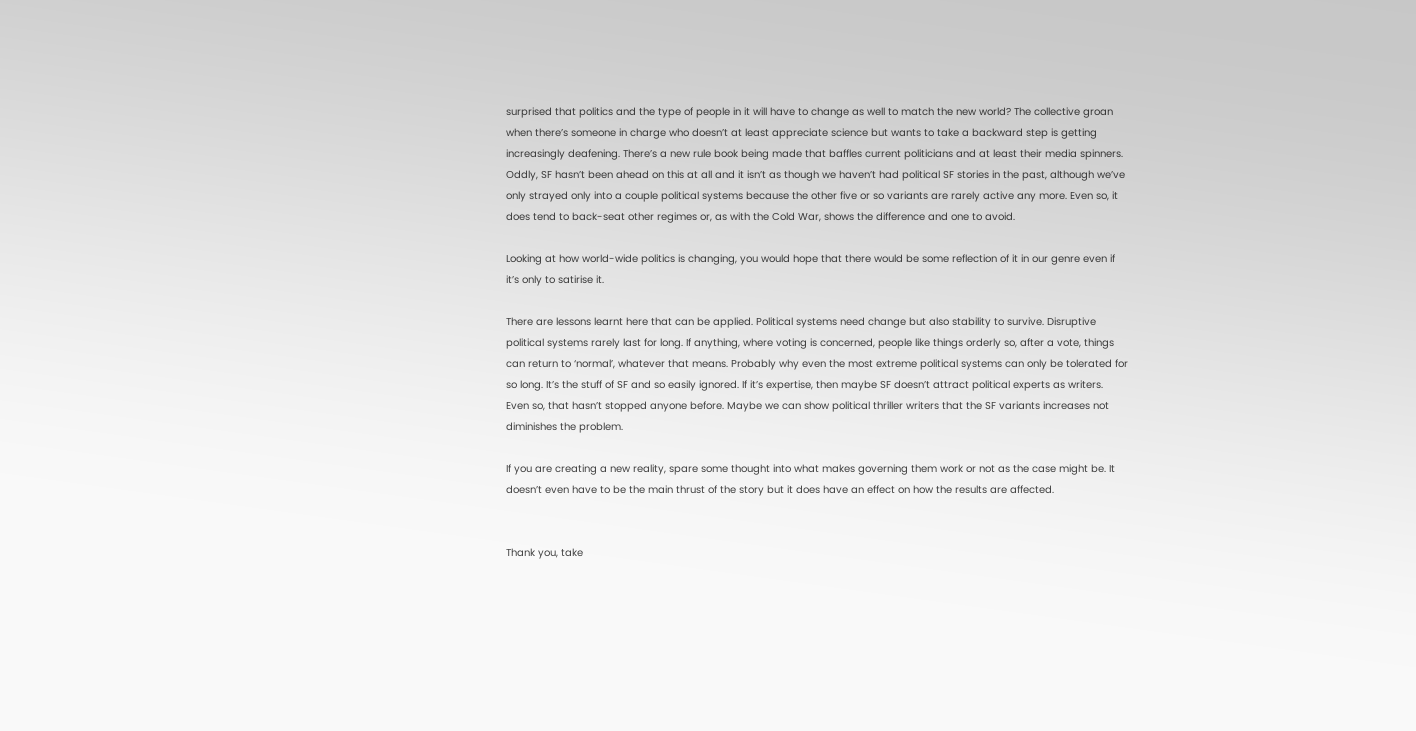surprised that politics and the type of people in it will have to change as well to match the new world? The collective groan when there’s someone in charge who doesn’t at least appreciate science but wants to take a backward step is getting increasingly deafening. There’s a new rule book being made that baffles current politicians and at least their media spinners. Oddly, SF hasn’t been ahead on this at all and it isn’t as though we haven’t had political SF stories in the past, although we’ve only strayed only into a couple political systems because the other five or so variants are rarely active any more. Even so, it does tend to back-seat other regimes or, as with the Cold War, shows the difference and one to avoid.

Looking at how world-wide politics is changing, you would hope that there would be some reflection of it in our genre even if it’s only to satirise it.

There are lessons learnt here that can be applied. Political systems need change but also stability to survive. Disruptive political systems rarely last for long. If anything, where voting is concerned, people like things orderly so, after a vote, things can return to ‘normal’, whatever that means. Probably why even the most extreme political systems can only be tolerated for so long. It’s the stuff of SF and so easily ignored. If it’s expertise, then maybe SF doesn’t attract political experts as writers. Even so, that hasn’t stopped anyone before. Maybe we can show political thriller writers that the SF variants increases not diminishes the problem.

If you are creating a new reality, spare some thought into what makes governing them work or not as the case might be. It doesn’t even have to be the main thrust of the story but it does have an effect on how the results are affected.


Thank you, take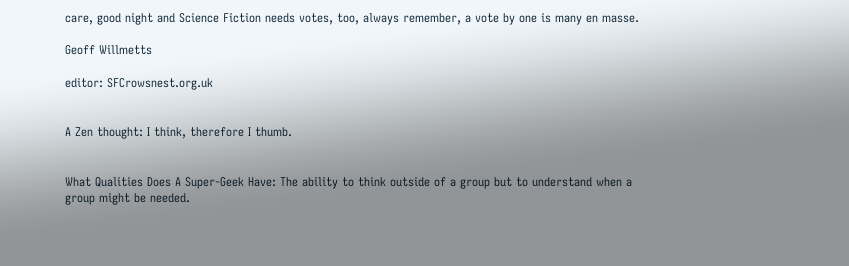care, good night and Science Fiction needs votes, too, always remember, a vote by one is many en masse.

Geoff Willmetts

editor: SFCrowsnest.org.uk


A Zen thought: I think, therefore I thumb.


What Qualities Does A Super-Geek Have: The ability to think outside of a group but to understand when a group might be needed.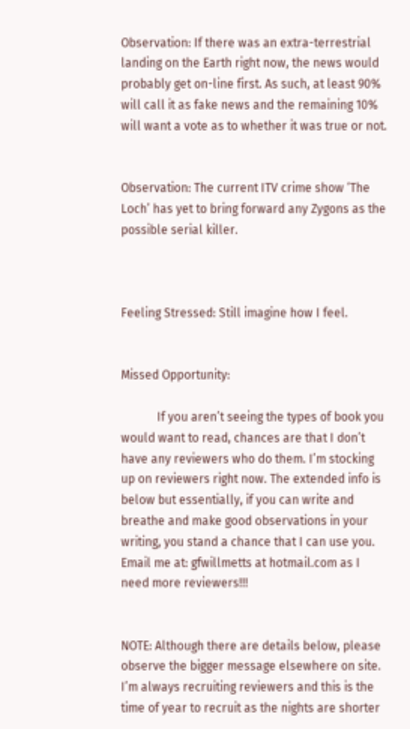Observation: If there was an extra-terrestrial landing on the Earth right now, the news would probably get on-line first. As such, at least 90% will call it as fake news and the remaining 10% will want a vote as to whether it was true or not.


Observation: The current ITV crime show ‘The Loch’ has yet to bring forward any Zygons as the possible serial killer.



Feeling Stressed: Still imagine how I feel.


Missed Opportunity:

            If you aren’t seeing the types of book you would want to read, chances are that I don’t have any reviewers who do them. I’m stocking up on reviewers right now. The extended info is below but essentially, if you can write and breathe and make good observations in your writing, you stand a chance that I can use you. Email me at: gfwillmetts at hotmail.com as I need more reviewers!!!


NOTE: Although there are details below, please observe the bigger message elsewhere on site. I’m always recruiting reviewers and this is the time of year to recruit as the nights are shorter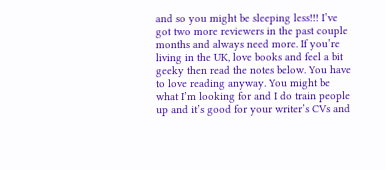and so you might be sleeping less!!! I’ve got two more reviewers in the past couple months and always need more. If you’re living in the UK, love books and feel a bit geeky then read the notes below. You have to love reading anyway. You might be what I’m looking for and I do train people up and it’s good for your writer’s CVs and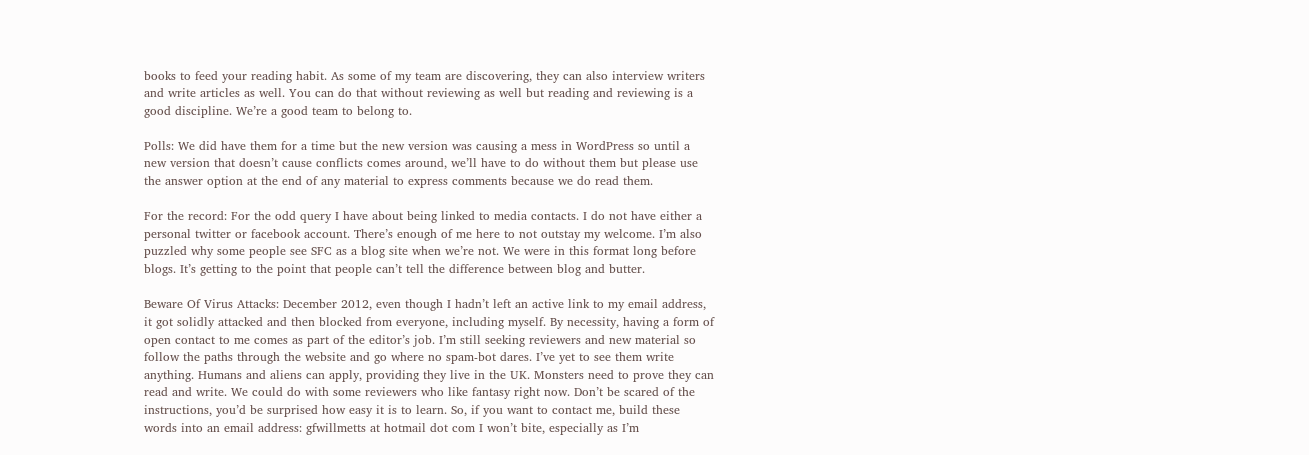books to feed your reading habit. As some of my team are discovering, they can also interview writers and write articles as well. You can do that without reviewing as well but reading and reviewing is a good discipline. We’re a good team to belong to.

Polls: We did have them for a time but the new version was causing a mess in WordPress so until a new version that doesn’t cause conflicts comes around, we’ll have to do without them but please use the answer option at the end of any material to express comments because we do read them.

For the record: For the odd query I have about being linked to media contacts. I do not have either a personal twitter or facebook account. There’s enough of me here to not outstay my welcome. I’m also puzzled why some people see SFC as a blog site when we’re not. We were in this format long before blogs. It’s getting to the point that people can’t tell the difference between blog and butter.

Beware Of Virus Attacks: December 2012, even though I hadn’t left an active link to my email address, it got solidly attacked and then blocked from everyone, including myself. By necessity, having a form of open contact to me comes as part of the editor’s job. I’m still seeking reviewers and new material so follow the paths through the website and go where no spam-bot dares. I’ve yet to see them write anything. Humans and aliens can apply, providing they live in the UK. Monsters need to prove they can read and write. We could do with some reviewers who like fantasy right now. Don’t be scared of the instructions, you’d be surprised how easy it is to learn. So, if you want to contact me, build these words into an email address: gfwillmetts at hotmail dot com I won’t bite, especially as I’m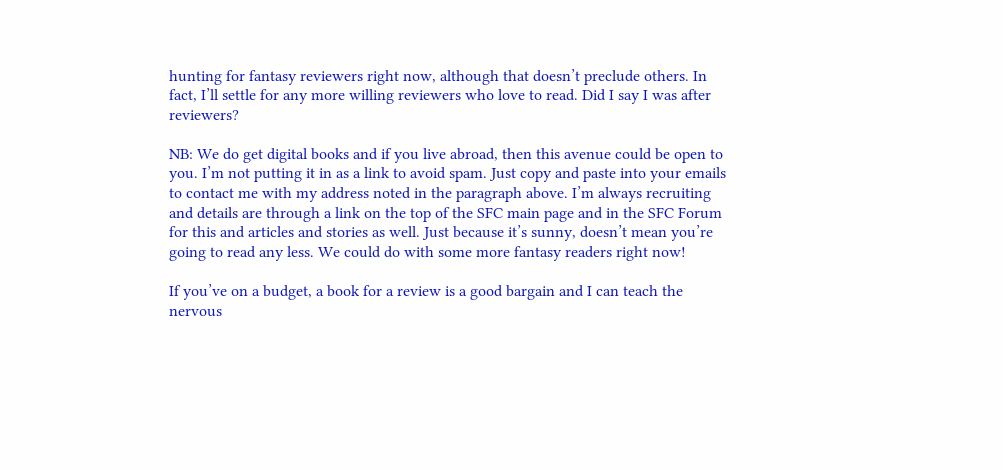hunting for fantasy reviewers right now, although that doesn’t preclude others. In fact, I’ll settle for any more willing reviewers who love to read. Did I say I was after reviewers?

NB: We do get digital books and if you live abroad, then this avenue could be open to you. I’m not putting it in as a link to avoid spam. Just copy and paste into your emails to contact me with my address noted in the paragraph above. I’m always recruiting and details are through a link on the top of the SFC main page and in the SFC Forum for this and articles and stories as well. Just because it’s sunny, doesn’t mean you’re going to read any less. We could do with some more fantasy readers right now!

If you’ve on a budget, a book for a review is a good bargain and I can teach the nervous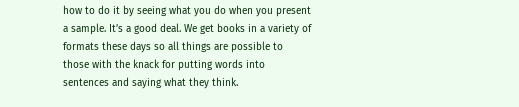how to do it by seeing what you do when you present a sample. It’s a good deal. We get books in a variety of formats these days so all things are possible to those with the knack for putting words into sentences and saying what they think.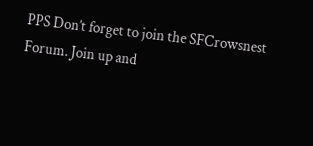PPS Don’t forget to join the SFCrowsnest Forum. Join up and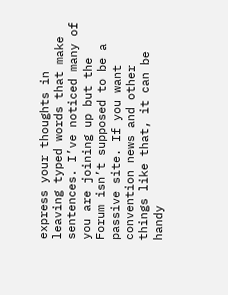express your thoughts in leaving typed words that make sentences. I’ve noticed many of you are joining up but the Forum isn’t supposed to be a passive site. If you want convention news and other things like that, it can be handy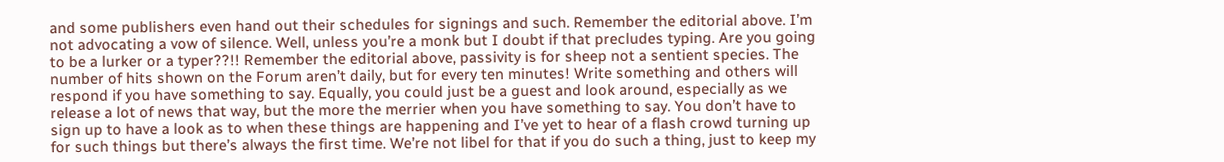and some publishers even hand out their schedules for signings and such. Remember the editorial above. I’m not advocating a vow of silence. Well, unless you’re a monk but I doubt if that precludes typing. Are you going to be a lurker or a typer??!! Remember the editorial above, passivity is for sheep not a sentient species. The number of hits shown on the Forum aren’t daily, but for every ten minutes! Write something and others will respond if you have something to say. Equally, you could just be a guest and look around, especially as we release a lot of news that way, but the more the merrier when you have something to say. You don’t have to sign up to have a look as to when these things are happening and I’ve yet to hear of a flash crowd turning up for such things but there’s always the first time. We’re not libel for that if you do such a thing, just to keep my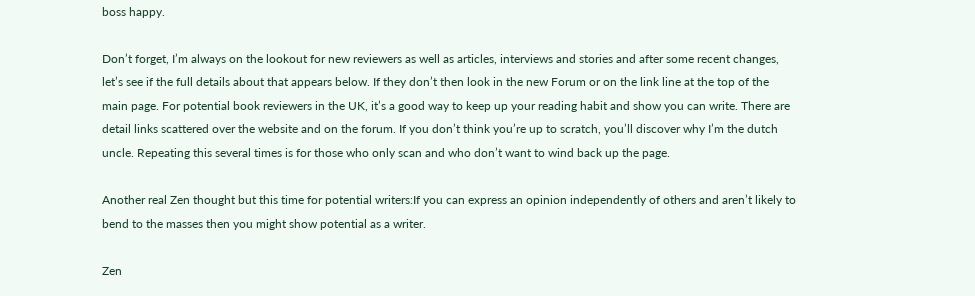boss happy.

Don’t forget, I’m always on the lookout for new reviewers as well as articles, interviews and stories and after some recent changes, let’s see if the full details about that appears below. If they don’t then look in the new Forum or on the link line at the top of the main page. For potential book reviewers in the UK, it’s a good way to keep up your reading habit and show you can write. There are detail links scattered over the website and on the forum. If you don’t think you’re up to scratch, you’ll discover why I’m the dutch uncle. Repeating this several times is for those who only scan and who don’t want to wind back up the page.

Another real Zen thought but this time for potential writers:If you can express an opinion independently of others and aren’t likely to bend to the masses then you might show potential as a writer.

Zen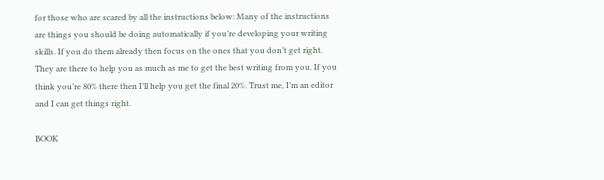for those who are scared by all the instructions below: Many of the instructions are things you should be doing automatically if you’re developing your writing skills. If you do them already then focus on the ones that you don’t get right. They are there to help you as much as me to get the best writing from you. If you think you’re 80% there then I’ll help you get the final 20%. Trust me, I’m an editor and I can get things right.

BOOK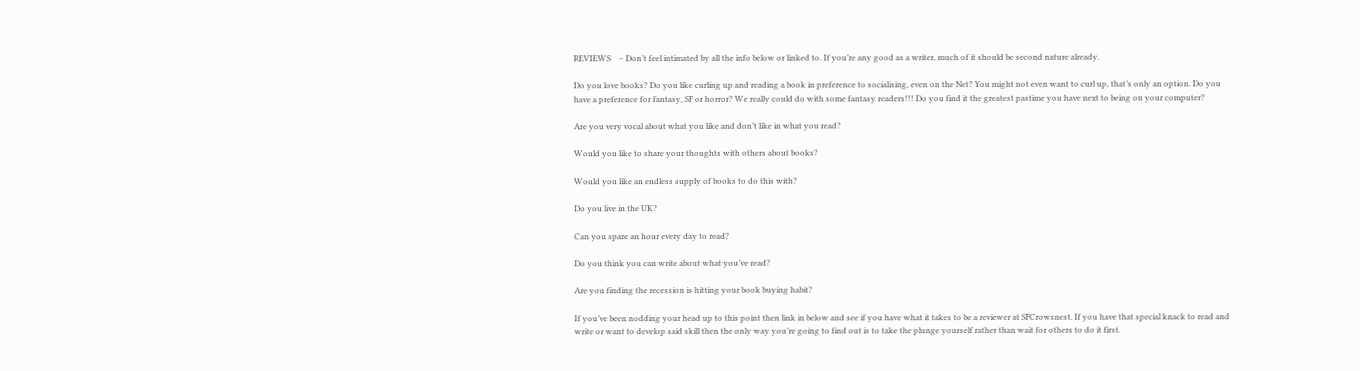REVIEWS    – Don’t feel intimated by all the info below or linked to. If you’re any good as a writer, much of it should be second nature already.

Do you love books? Do you like curling up and reading a book in preference to socialising, even on the Net? You might not even want to curl up, that’s only an option. Do you have a preference for fantasy, SF or horror? We really could do with some fantasy readers!!! Do you find it the greatest pastime you have next to being on your computer?

Are you very vocal about what you like and don’t like in what you read?

Would you like to share your thoughts with others about books?

Would you like an endless supply of books to do this with?

Do you live in the UK?

Can you spare an hour every day to read?

Do you think you can write about what you’ve read?

Are you finding the recession is hitting your book buying habit?

If you’ve been nodding your head up to this point then link in below and see if you have what it takes to be a reviewer at SFCrowsnest. If you have that special knack to read and write or want to develop said skill then the only way you’re going to find out is to take the plunge yourself rather than wait for others to do it first.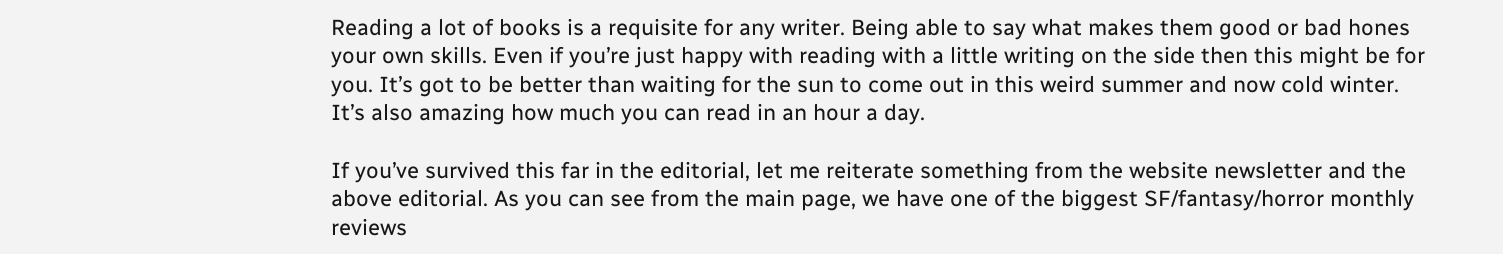Reading a lot of books is a requisite for any writer. Being able to say what makes them good or bad hones your own skills. Even if you’re just happy with reading with a little writing on the side then this might be for you. It’s got to be better than waiting for the sun to come out in this weird summer and now cold winter. It’s also amazing how much you can read in an hour a day.

If you’ve survived this far in the editorial, let me reiterate something from the website newsletter and the above editorial. As you can see from the main page, we have one of the biggest SF/fantasy/horror monthly reviews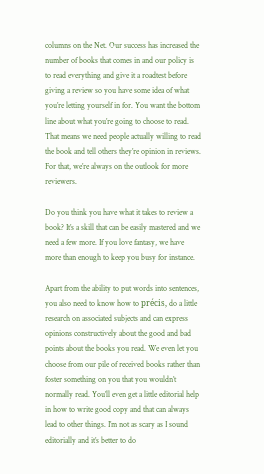columns on the Net. Our success has increased the number of books that comes in and our policy is to read everything and give it a roadtest before giving a review so you have some idea of what you’re letting yourself in for. You want the bottom line about what you’re going to choose to read. That means we need people actually willing to read the book and tell others they’re opinion in reviews. For that, we’re always on the outlook for more reviewers.

Do you think you have what it takes to review a book? It’s a skill that can be easily mastered and we need a few more. If you love fantasy, we have more than enough to keep you busy for instance.

Apart from the ability to put words into sentences, you also need to know how to précis, do a little research on associated subjects and can express opinions constructively about the good and bad points about the books you read. We even let you choose from our pile of received books rather than foster something on you that you wouldn’t normally read. You’ll even get a little editorial help in how to write good copy and that can always lead to other things. I’m not as scary as I sound editorially and it’s better to do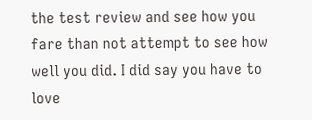the test review and see how you fare than not attempt to see how well you did. I did say you have to love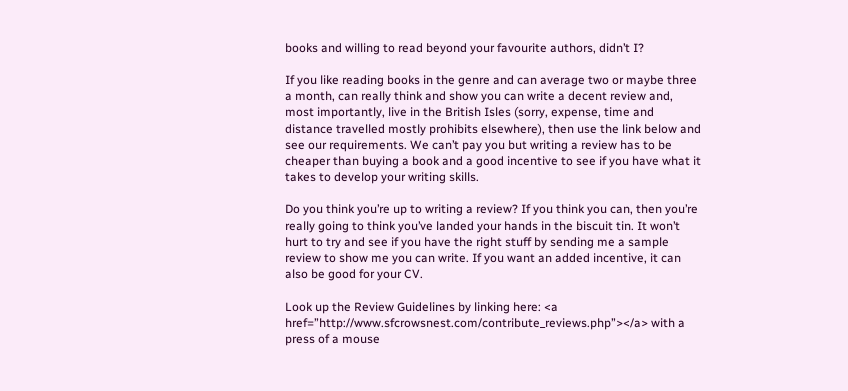books and willing to read beyond your favourite authors, didn’t I?

If you like reading books in the genre and can average two or maybe three a month, can really think and show you can write a decent review and, most importantly, live in the British Isles (sorry, expense, time and distance travelled mostly prohibits elsewhere), then use the link below and see our requirements. We can’t pay you but writing a review has to be cheaper than buying a book and a good incentive to see if you have what it takes to develop your writing skills.

Do you think you’re up to writing a review? If you think you can, then you’re really going to think you’ve landed your hands in the biscuit tin. It won’t hurt to try and see if you have the right stuff by sending me a sample review to show me you can write. If you want an added incentive, it can also be good for your CV.

Look up the Review Guidelines by linking here: <a href=”http://www.sfcrowsnest.com/contribute_reviews.php”></a> with a press of a mouse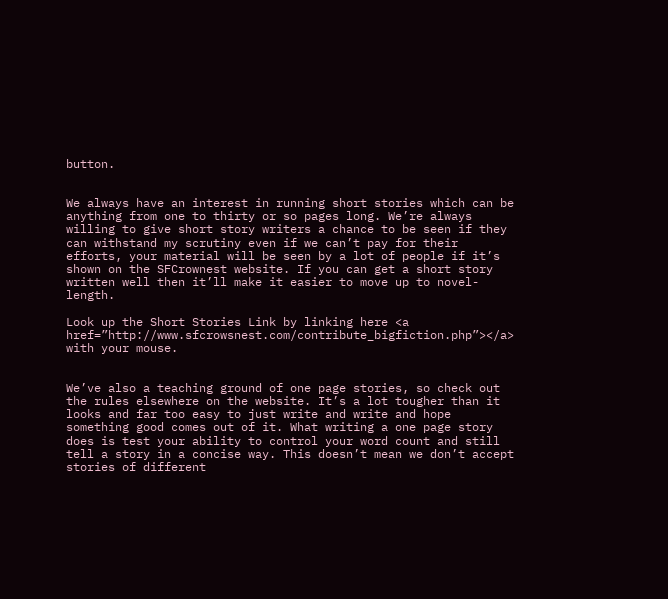button.


We always have an interest in running short stories which can be anything from one to thirty or so pages long. We’re always willing to give short story writers a chance to be seen if they can withstand my scrutiny even if we can’t pay for their efforts, your material will be seen by a lot of people if it’s shown on the SFCrownest website. If you can get a short story written well then it’ll make it easier to move up to novel-length.

Look up the Short Stories Link by linking here <a href=”http://www.sfcrowsnest.com/contribute_bigfiction.php”></a> with your mouse.


We’ve also a teaching ground of one page stories, so check out the rules elsewhere on the website. It’s a lot tougher than it looks and far too easy to just write and write and hope something good comes out of it. What writing a one page story does is test your ability to control your word count and still tell a story in a concise way. This doesn’t mean we don’t accept stories of different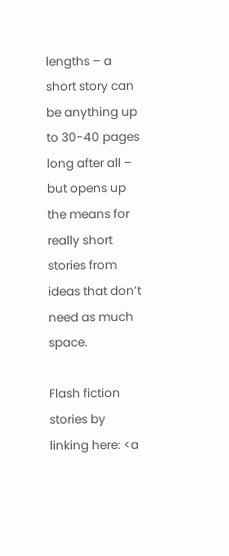lengths – a short story can be anything up to 30-40 pages long after all – but opens up the means for really short stories from ideas that don’t need as much space.

Flash fiction stories by linking here: <a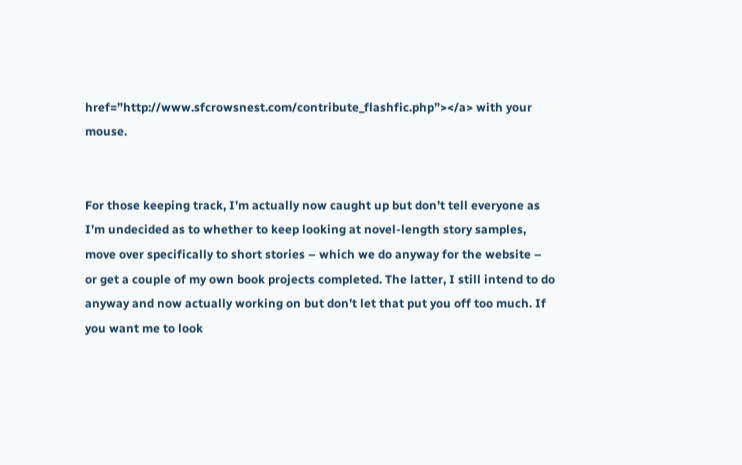href=”http://www.sfcrowsnest.com/contribute_flashfic.php”></a> with your mouse.


For those keeping track, I’m actually now caught up but don’t tell everyone as I’m undecided as to whether to keep looking at novel-length story samples, move over specifically to short stories – which we do anyway for the website – or get a couple of my own book projects completed. The latter, I still intend to do anyway and now actually working on but don’t let that put you off too much. If you want me to look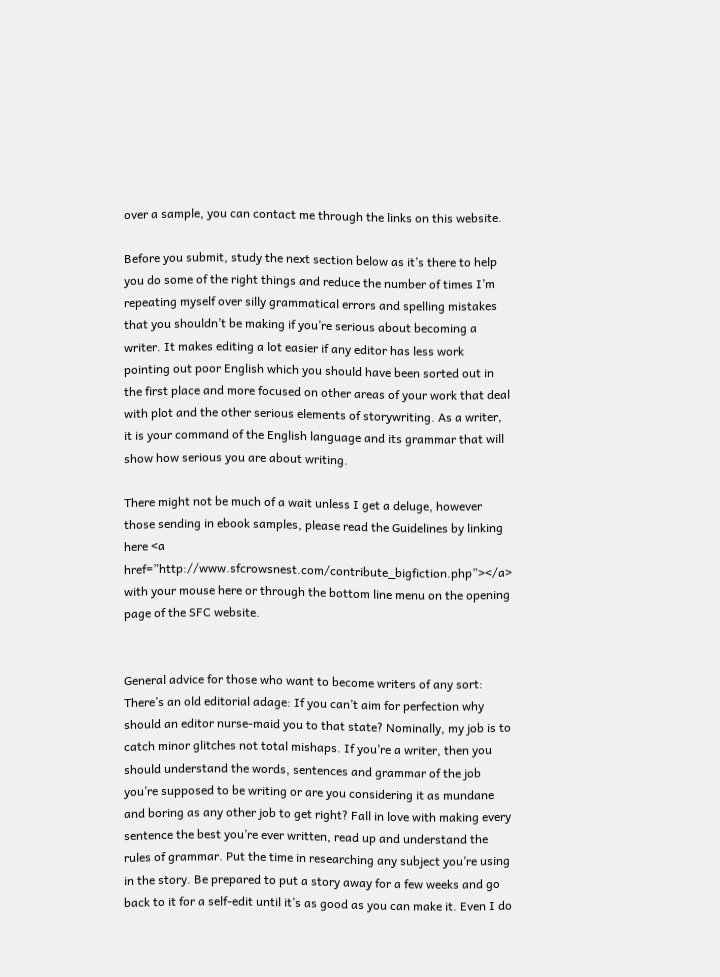over a sample, you can contact me through the links on this website.

Before you submit, study the next section below as it’s there to help you do some of the right things and reduce the number of times I’m repeating myself over silly grammatical errors and spelling mistakes that you shouldn’t be making if you’re serious about becoming a writer. It makes editing a lot easier if any editor has less work pointing out poor English which you should have been sorted out in the first place and more focused on other areas of your work that deal with plot and the other serious elements of storywriting. As a writer, it is your command of the English language and its grammar that will show how serious you are about writing.

There might not be much of a wait unless I get a deluge, however those sending in ebook samples, please read the Guidelines by linking here <a href=”http://www.sfcrowsnest.com/contribute_bigfiction.php”></a> with your mouse here or through the bottom line menu on the opening page of the SFC website.


General advice for those who want to become writers of any sort: There’s an old editorial adage: If you can’t aim for perfection why should an editor nurse-maid you to that state? Nominally, my job is to catch minor glitches not total mishaps. If you’re a writer, then you should understand the words, sentences and grammar of the job you’re supposed to be writing or are you considering it as mundane and boring as any other job to get right? Fall in love with making every sentence the best you’re ever written, read up and understand the rules of grammar. Put the time in researching any subject you’re using in the story. Be prepared to put a story away for a few weeks and go back to it for a self-edit until it’s as good as you can make it. Even I do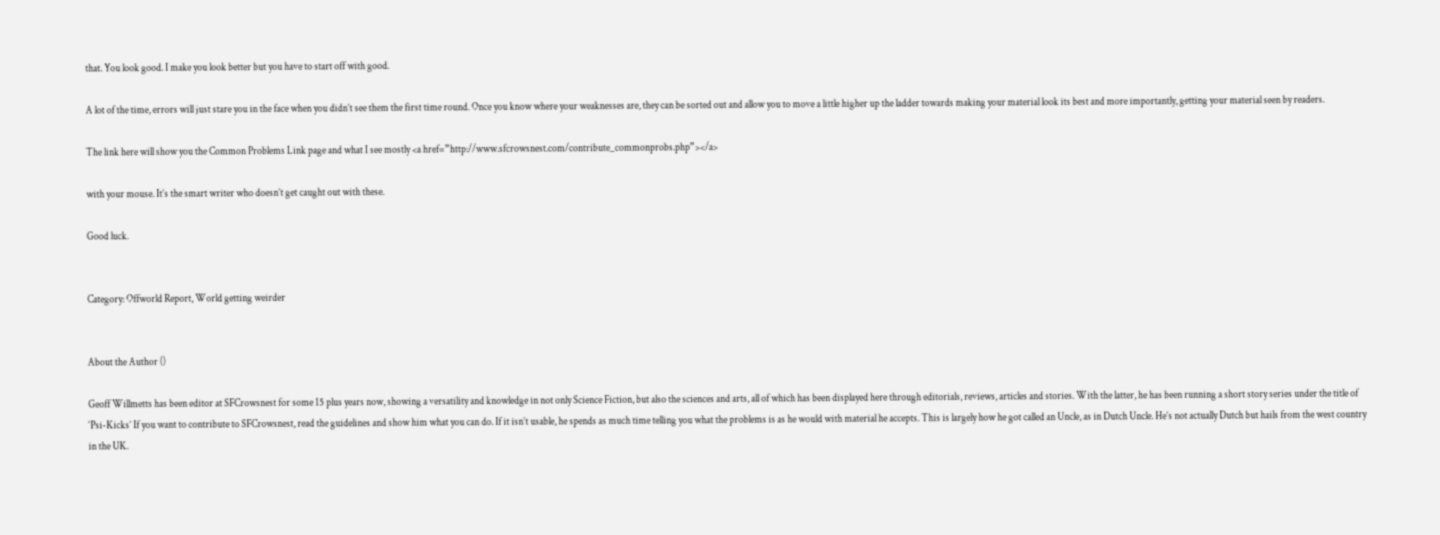that. You look good. I make you look better but you have to start off with good.

A lot of the time, errors will just stare you in the face when you didn’t see them the first time round. Once you know where your weaknesses are, they can be sorted out and allow you to move a little higher up the ladder towards making your material look its best and more importantly, getting your material seen by readers.

The link here will show you the Common Problems Link page and what I see mostly <a href=”http://www.sfcrowsnest.com/contribute_commonprobs.php”></a>

with your mouse. It’s the smart writer who doesn’t get caught out with these.

Good luck.


Category: Offworld Report, World getting weirder


About the Author ()

Geoff Willmetts has been editor at SFCrowsnest for some 15 plus years now, showing a versatility and knowledge in not only Science Fiction, but also the sciences and arts, all of which has been displayed here through editorials, reviews, articles and stories. With the latter, he has been running a short story series under the title of ‘Psi-Kicks’ If you want to contribute to SFCrowsnest, read the guidelines and show him what you can do. If it isn’t usable, he spends as much time telling you what the problems is as he would with material he accepts. This is largely how he got called an Uncle, as in Dutch Uncle. He’s not actually Dutch but hails from the west country in the UK.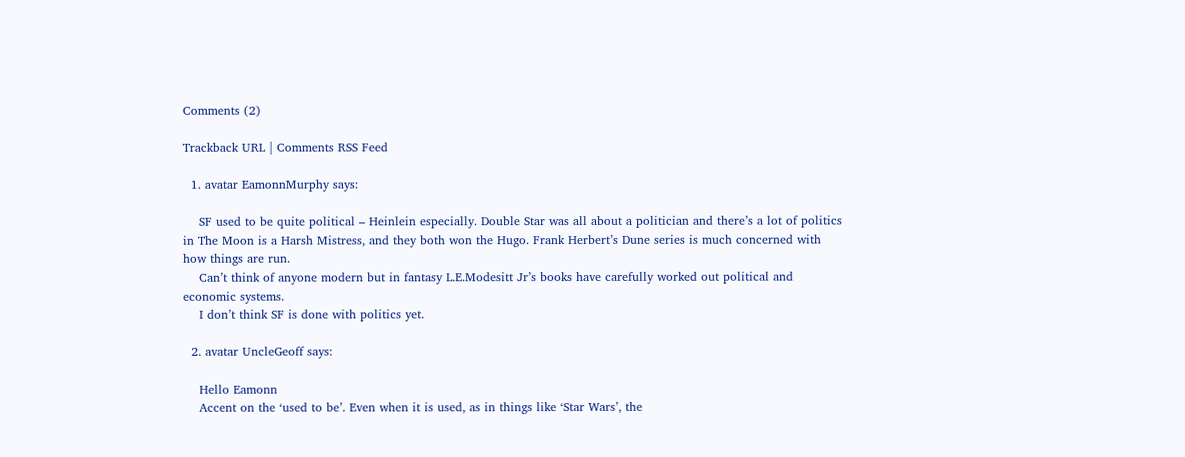Comments (2)

Trackback URL | Comments RSS Feed

  1. avatar EamonnMurphy says:

    SF used to be quite political – Heinlein especially. Double Star was all about a politician and there’s a lot of politics in The Moon is a Harsh Mistress, and they both won the Hugo. Frank Herbert’s Dune series is much concerned with how things are run.
    Can’t think of anyone modern but in fantasy L.E.Modesitt Jr’s books have carefully worked out political and economic systems.
    I don’t think SF is done with politics yet.

  2. avatar UncleGeoff says:

    Hello Eamonn
    Accent on the ‘used to be’. Even when it is used, as in things like ‘Star Wars’, the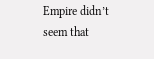Empire didn’t seem that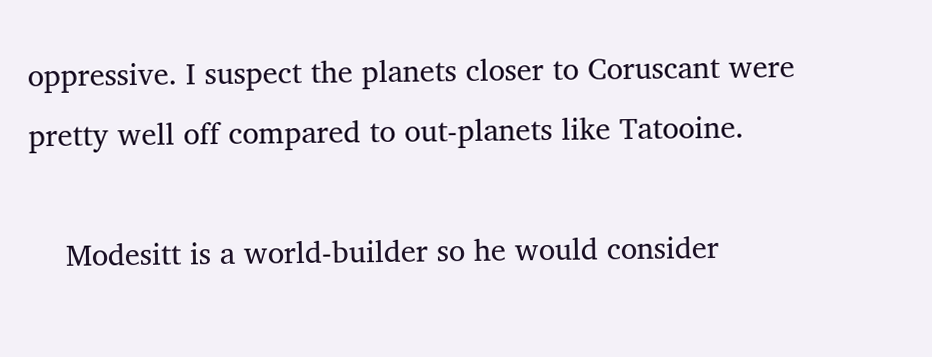oppressive. I suspect the planets closer to Coruscant were pretty well off compared to out-planets like Tatooine.

    Modesitt is a world-builder so he would consider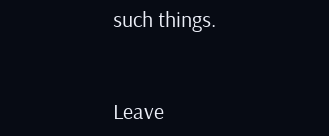such things.


Leave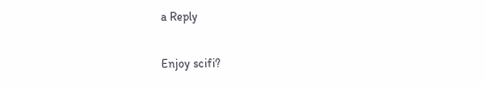a Reply

Enjoy scifi?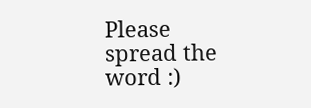Please spread the word :)